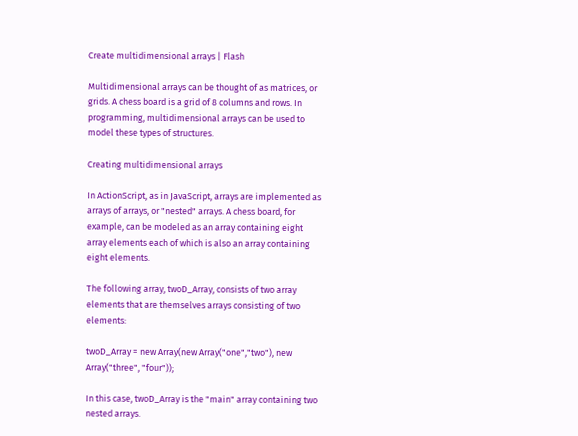Create multidimensional arrays | Flash

Multidimensional arrays can be thought of as matrices, or grids. A chess board is a grid of 8 columns and rows. In programming, multidimensional arrays can be used to model these types of structures.

Creating multidimensional arrays

In ActionScript, as in JavaScript, arrays are implemented as arrays of arrays, or "nested" arrays. A chess board, for example, can be modeled as an array containing eight array elements each of which is also an array containing eight elements.

The following array, twoD_Array, consists of two array elements that are themselves arrays consisting of two elements:

twoD_Array = new Array(new Array("one","two"), new Array("three", "four"));

In this case, twoD_Array is the "main" array containing two nested arrays.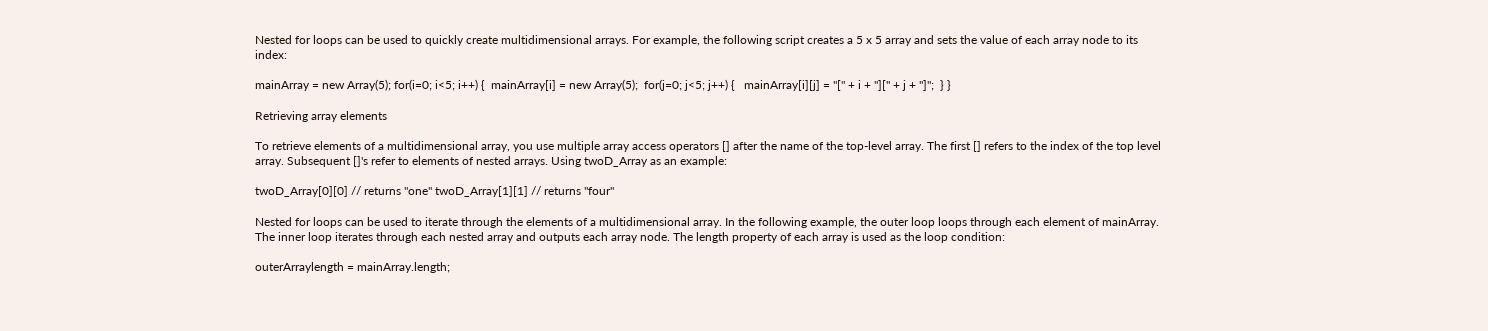Nested for loops can be used to quickly create multidimensional arrays. For example, the following script creates a 5 x 5 array and sets the value of each array node to its index:

mainArray = new Array(5); for(i=0; i<5; i++) {  mainArray[i] = new Array(5);  for(j=0; j<5; j++) {   mainArray[i][j] = "[" + i + "][" + j + "]";  } }

Retrieving array elements

To retrieve elements of a multidimensional array, you use multiple array access operators [] after the name of the top-level array. The first [] refers to the index of the top level array. Subsequent []'s refer to elements of nested arrays. Using twoD_Array as an example:

twoD_Array[0][0] // returns "one" twoD_Array[1][1] // returns "four"

Nested for loops can be used to iterate through the elements of a multidimensional array. In the following example, the outer loop loops through each element of mainArray. The inner loop iterates through each nested array and outputs each array node. The length property of each array is used as the loop condition:

outerArraylength = mainArray.length;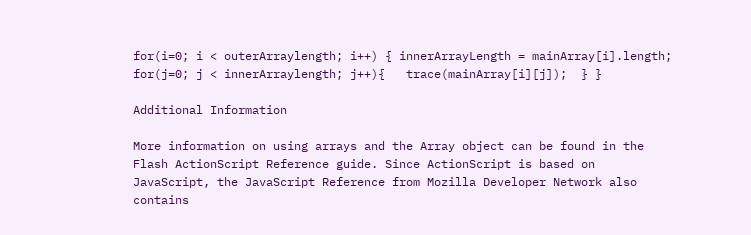for(i=0; i < outerArraylength; i++) { innerArrayLength = mainArray[i].length;  for(j=0; j < innerArraylength; j++){   trace(mainArray[i][j]);  } }

Additional Information

More information on using arrays and the Array object can be found in the Flash ActionScript Reference guide. Since ActionScript is based on JavaScript, the JavaScript Reference from Mozilla Developer Network also contains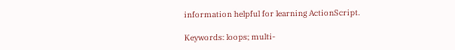information helpful for learning ActionScript.

Keywords: loops; multi-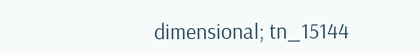dimensional; tn_15144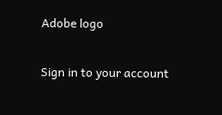Adobe logo

Sign in to your account